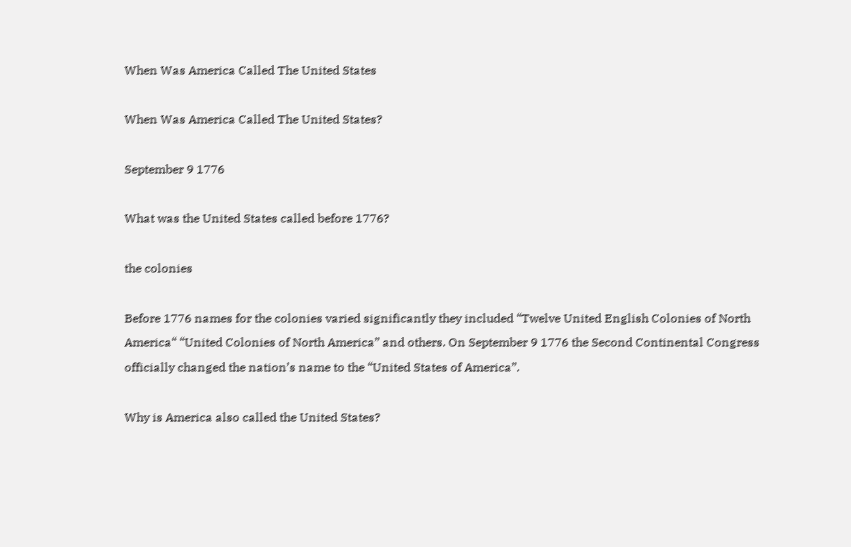When Was America Called The United States

When Was America Called The United States?

September 9 1776

What was the United States called before 1776?

the colonies

Before 1776 names for the colonies varied significantly they included “Twelve United English Colonies of North America“ “United Colonies of North America” and others. On September 9 1776 the Second Continental Congress officially changed the nation’s name to the “United States of America”.

Why is America also called the United States?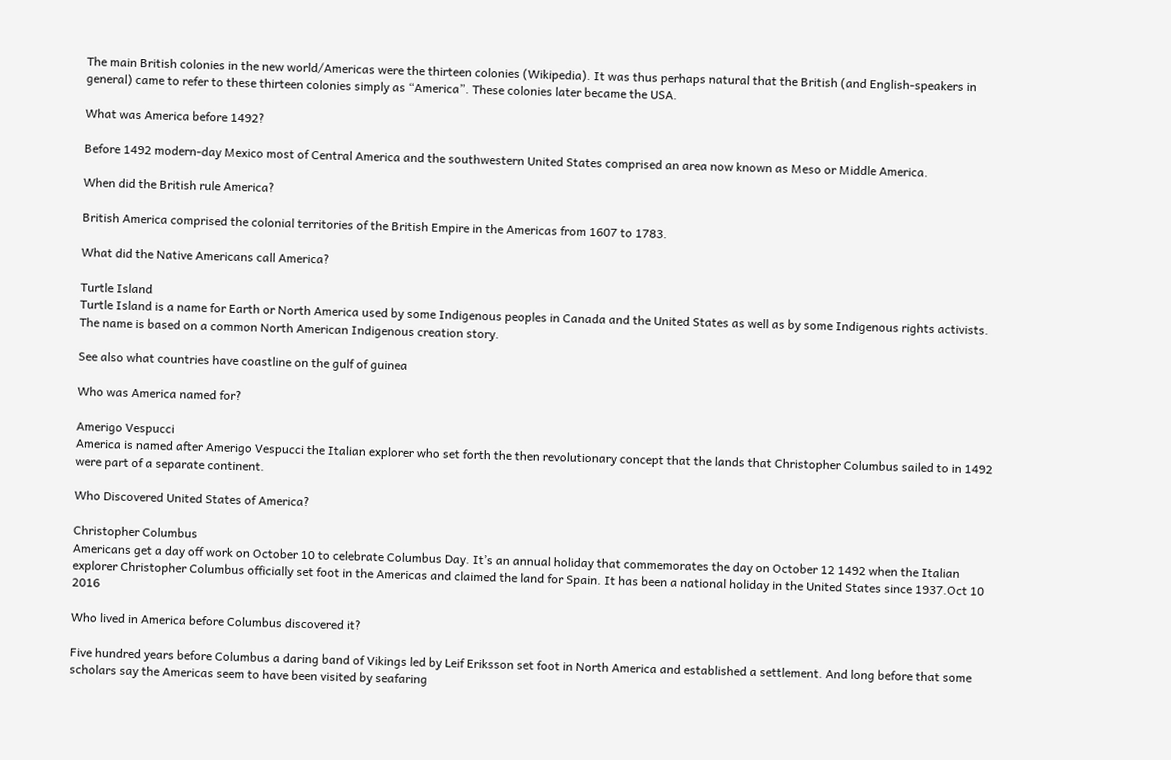The main British colonies in the new world/Americas were the thirteen colonies (Wikipedia). It was thus perhaps natural that the British (and English-speakers in general) came to refer to these thirteen colonies simply as “America”. These colonies later became the USA.

What was America before 1492?

Before 1492 modern-day Mexico most of Central America and the southwestern United States comprised an area now known as Meso or Middle America.

When did the British rule America?

British America comprised the colonial territories of the British Empire in the Americas from 1607 to 1783.

What did the Native Americans call America?

Turtle Island
Turtle Island is a name for Earth or North America used by some Indigenous peoples in Canada and the United States as well as by some Indigenous rights activists. The name is based on a common North American Indigenous creation story.

See also what countries have coastline on the gulf of guinea

Who was America named for?

Amerigo Vespucci
America is named after Amerigo Vespucci the Italian explorer who set forth the then revolutionary concept that the lands that Christopher Columbus sailed to in 1492 were part of a separate continent.

Who Discovered United States of America?

Christopher Columbus
Americans get a day off work on October 10 to celebrate Columbus Day. It’s an annual holiday that commemorates the day on October 12 1492 when the Italian explorer Christopher Columbus officially set foot in the Americas and claimed the land for Spain. It has been a national holiday in the United States since 1937.Oct 10 2016

Who lived in America before Columbus discovered it?

Five hundred years before Columbus a daring band of Vikings led by Leif Eriksson set foot in North America and established a settlement. And long before that some scholars say the Americas seem to have been visited by seafaring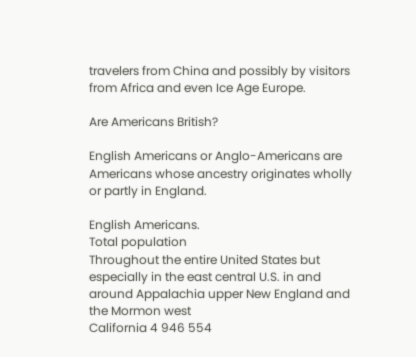travelers from China and possibly by visitors from Africa and even Ice Age Europe.

Are Americans British?

English Americans or Anglo-Americans are Americans whose ancestry originates wholly or partly in England.

English Americans.
Total population
Throughout the entire United States but especially in the east central U.S. in and around Appalachia upper New England and the Mormon west
California 4 946 554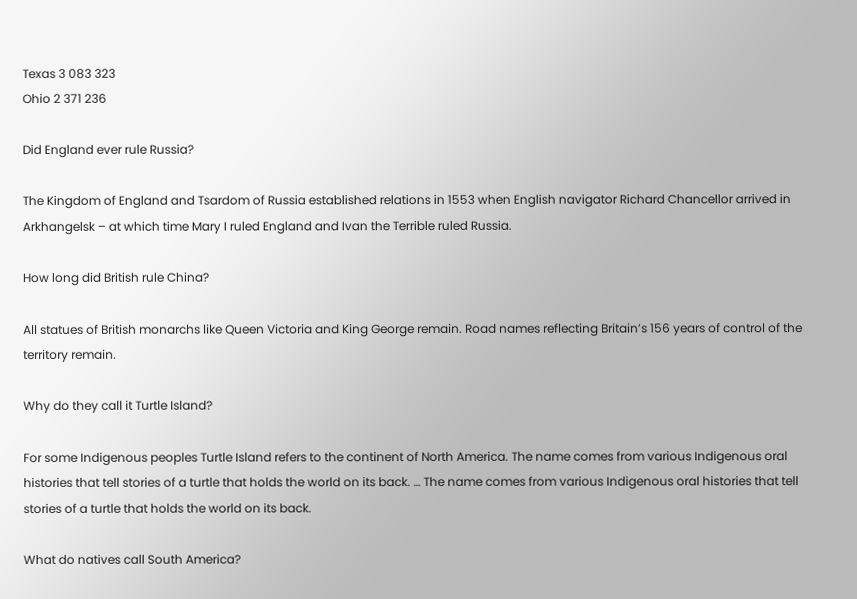Texas 3 083 323
Ohio 2 371 236

Did England ever rule Russia?

The Kingdom of England and Tsardom of Russia established relations in 1553 when English navigator Richard Chancellor arrived in Arkhangelsk – at which time Mary I ruled England and Ivan the Terrible ruled Russia.

How long did British rule China?

All statues of British monarchs like Queen Victoria and King George remain. Road names reflecting Britain’s 156 years of control of the territory remain.

Why do they call it Turtle Island?

For some Indigenous peoples Turtle Island refers to the continent of North America. The name comes from various Indigenous oral histories that tell stories of a turtle that holds the world on its back. … The name comes from various Indigenous oral histories that tell stories of a turtle that holds the world on its back.

What do natives call South America?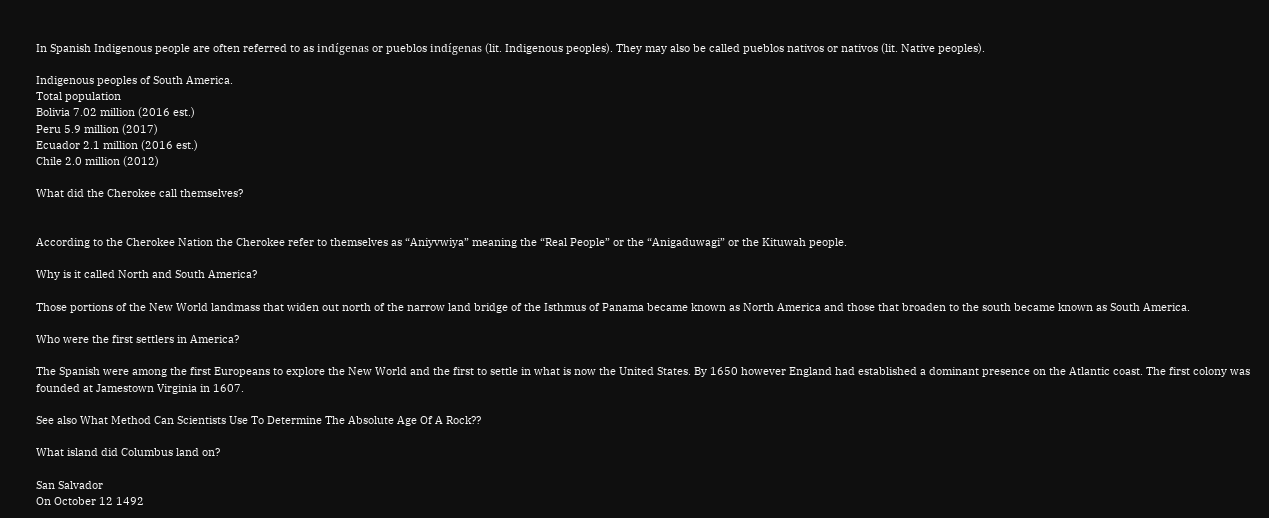In Spanish Indigenous people are often referred to as indígenas or pueblos indígenas (lit. Indigenous peoples). They may also be called pueblos nativos or nativos (lit. Native peoples).

Indigenous peoples of South America.
Total population
Bolivia 7.02 million (2016 est.)
Peru 5.9 million (2017)
Ecuador 2.1 million (2016 est.)
Chile 2.0 million (2012)

What did the Cherokee call themselves?


According to the Cherokee Nation the Cherokee refer to themselves as “Aniyvwiya” meaning the “Real People” or the “Anigaduwagi” or the Kituwah people.

Why is it called North and South America?

Those portions of the New World landmass that widen out north of the narrow land bridge of the Isthmus of Panama became known as North America and those that broaden to the south became known as South America.

Who were the first settlers in America?

The Spanish were among the first Europeans to explore the New World and the first to settle in what is now the United States. By 1650 however England had established a dominant presence on the Atlantic coast. The first colony was founded at Jamestown Virginia in 1607.

See also What Method Can Scientists Use To Determine The Absolute Age Of A Rock??

What island did Columbus land on?

San Salvador
On October 12 1492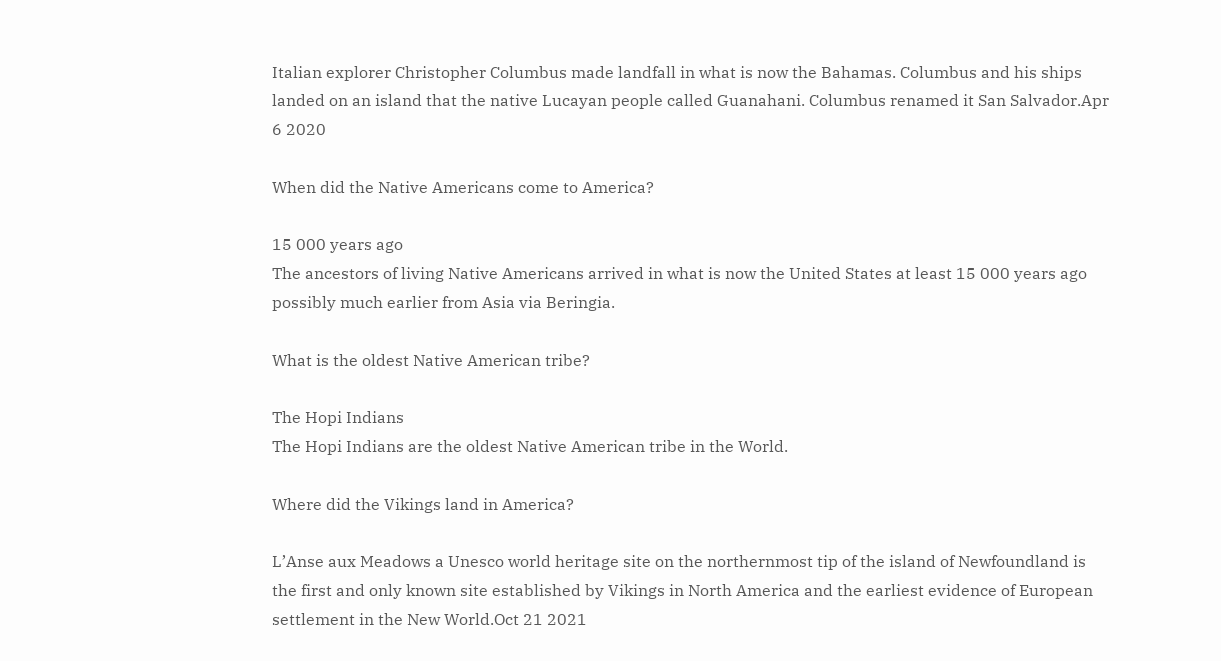Italian explorer Christopher Columbus made landfall in what is now the Bahamas. Columbus and his ships landed on an island that the native Lucayan people called Guanahani. Columbus renamed it San Salvador.Apr 6 2020

When did the Native Americans come to America?

15 000 years ago
The ancestors of living Native Americans arrived in what is now the United States at least 15 000 years ago possibly much earlier from Asia via Beringia.

What is the oldest Native American tribe?

The Hopi Indians
The Hopi Indians are the oldest Native American tribe in the World.

Where did the Vikings land in America?

L’Anse aux Meadows a Unesco world heritage site on the northernmost tip of the island of Newfoundland is the first and only known site established by Vikings in North America and the earliest evidence of European settlement in the New World.Oct 21 2021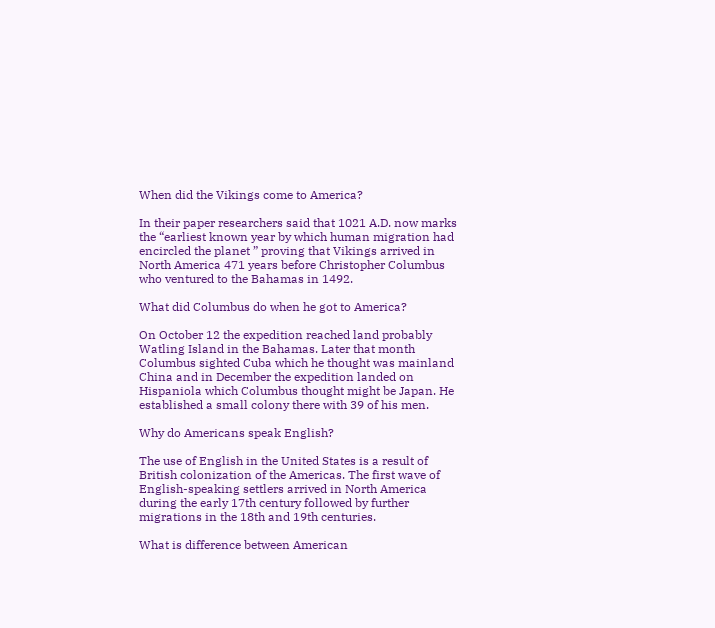When did the Vikings come to America?

In their paper researchers said that 1021 A.D. now marks the “earliest known year by which human migration had encircled the planet ” proving that Vikings arrived in North America 471 years before Christopher Columbus who ventured to the Bahamas in 1492.

What did Columbus do when he got to America?

On October 12 the expedition reached land probably Watling Island in the Bahamas. Later that month Columbus sighted Cuba which he thought was mainland China and in December the expedition landed on Hispaniola which Columbus thought might be Japan. He established a small colony there with 39 of his men.

Why do Americans speak English?

The use of English in the United States is a result of British colonization of the Americas. The first wave of English-speaking settlers arrived in North America during the early 17th century followed by further migrations in the 18th and 19th centuries.

What is difference between American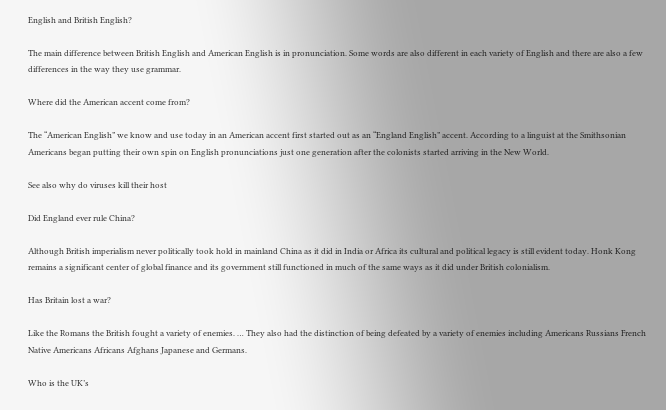English and British English?

The main difference between British English and American English is in pronunciation. Some words are also different in each variety of English and there are also a few differences in the way they use grammar.

Where did the American accent come from?

The “American English” we know and use today in an American accent first started out as an “England English” accent. According to a linguist at the Smithsonian Americans began putting their own spin on English pronunciations just one generation after the colonists started arriving in the New World.

See also why do viruses kill their host

Did England ever rule China?

Although British imperialism never politically took hold in mainland China as it did in India or Africa its cultural and political legacy is still evident today. Honk Kong remains a significant center of global finance and its government still functioned in much of the same ways as it did under British colonialism.

Has Britain lost a war?

Like the Romans the British fought a variety of enemies. … They also had the distinction of being defeated by a variety of enemies including Americans Russians French Native Americans Africans Afghans Japanese and Germans.

Who is the UK’s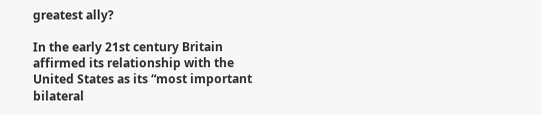greatest ally?

In the early 21st century Britain affirmed its relationship with the United States as its “most important bilateral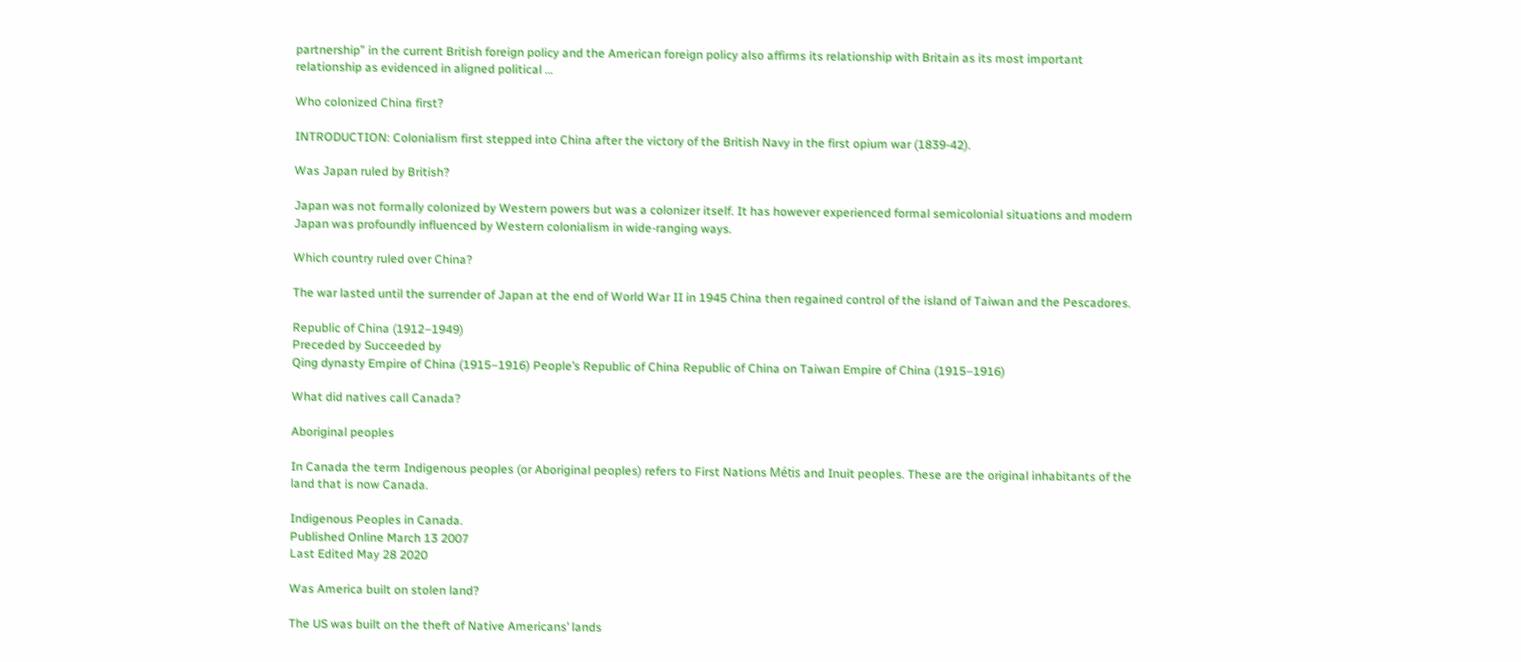partnership” in the current British foreign policy and the American foreign policy also affirms its relationship with Britain as its most important relationship as evidenced in aligned political …

Who colonized China first?

INTRODUCTION: Colonialism first stepped into China after the victory of the British Navy in the first opium war (1839-42).

Was Japan ruled by British?

Japan was not formally colonized by Western powers but was a colonizer itself. It has however experienced formal semicolonial situations and modern Japan was profoundly influenced by Western colonialism in wide-ranging ways.

Which country ruled over China?

The war lasted until the surrender of Japan at the end of World War II in 1945 China then regained control of the island of Taiwan and the Pescadores.

Republic of China (1912–1949)
Preceded by Succeeded by
Qing dynasty Empire of China (1915–1916) People’s Republic of China Republic of China on Taiwan Empire of China (1915–1916)

What did natives call Canada?

Aboriginal peoples

In Canada the term Indigenous peoples (or Aboriginal peoples) refers to First Nations Métis and Inuit peoples. These are the original inhabitants of the land that is now Canada.

Indigenous Peoples in Canada.
Published Online March 13 2007
Last Edited May 28 2020

Was America built on stolen land?

The US was built on the theft of Native Americans’ lands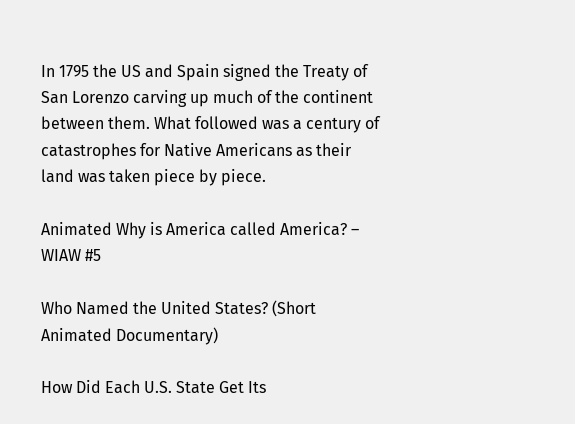In 1795 the US and Spain signed the Treaty of San Lorenzo carving up much of the continent between them. What followed was a century of catastrophes for Native Americans as their land was taken piece by piece.

Animated Why is America called America? – WIAW #5

Who Named the United States? (Short Animated Documentary)

How Did Each U.S. State Get Its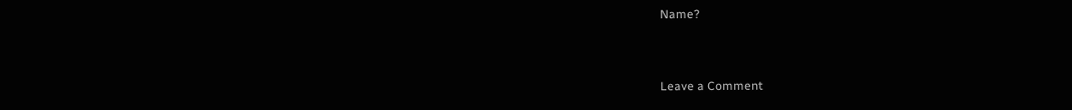Name?


Leave a Comment